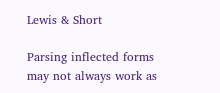Lewis & Short

Parsing inflected forms may not always work as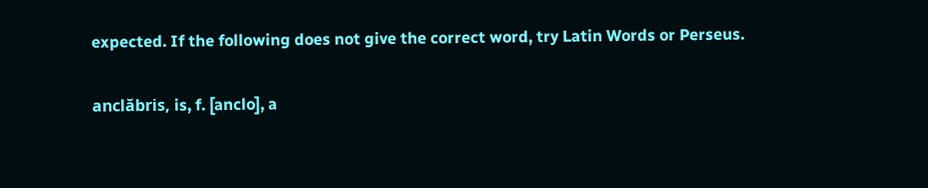expected. If the following does not give the correct word, try Latin Words or Perseus.

anclăbris, is, f. [anclo], a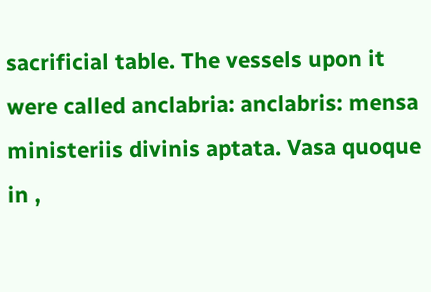sacrificial table. The vessels upon it were called anclabria: anclabris: mensa ministeriis divinis aptata. Vasa quoque in ,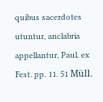quibus sacerdotes utuntur, anclabria appellantur, Paul. ex Fest. pp. 11. 51 Müll.